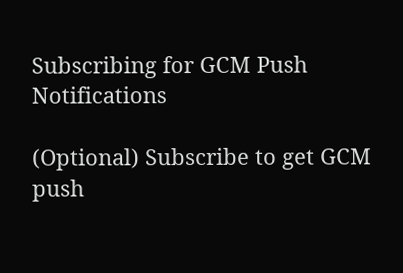Subscribing for GCM Push Notifications

(Optional) Subscribe to get GCM push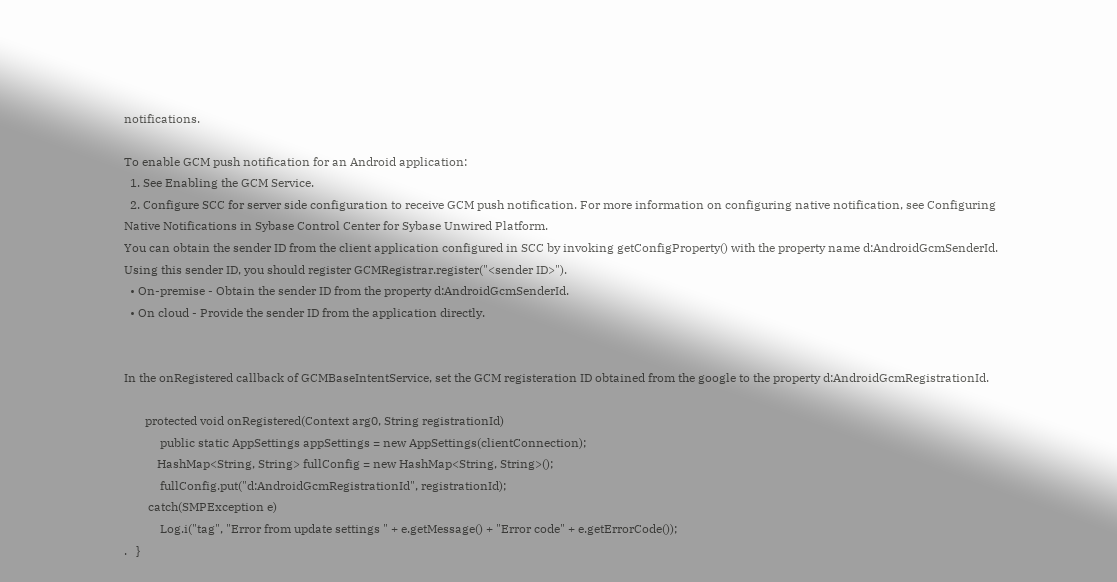notifications.

To enable GCM push notification for an Android application:
  1. See Enabling the GCM Service.
  2. Configure SCC for server side configuration to receive GCM push notification. For more information on configuring native notification, see Configuring Native Notifications in Sybase Control Center for Sybase Unwired Platform.
You can obtain the sender ID from the client application configured in SCC by invoking getConfigProperty() with the property name d:AndroidGcmSenderId. Using this sender ID, you should register GCMRegistrar.register("<sender ID>").
  • On-premise - Obtain the sender ID from the property d:AndroidGcmSenderId.
  • On cloud - Provide the sender ID from the application directly.


In the onRegistered callback of GCMBaseIntentService, set the GCM registeration ID obtained from the google to the property d:AndroidGcmRegistrationId.

       protected void onRegistered(Context arg0, String registrationId)
            public static AppSettings appSettings = new AppSettings(clientConnection);
           HashMap<String, String> fullConfig = new HashMap<String, String>();
            fullConfig.put("d:AndroidGcmRegistrationId", registrationId);
        catch(SMPException e)
            Log.i("tag", "Error from update settings " + e.getMessage() + "Error code" + e.getErrorCode());
.   }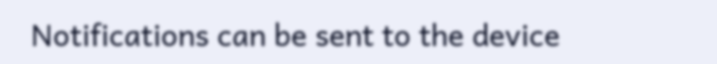Notifications can be sent to the device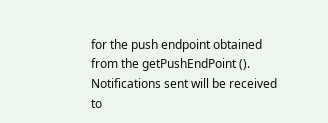for the push endpoint obtained from the getPushEndPoint (). Notifications sent will be received to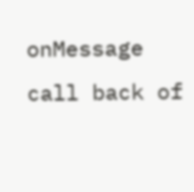onMessage call back of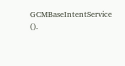GCMBaseIntentService ().